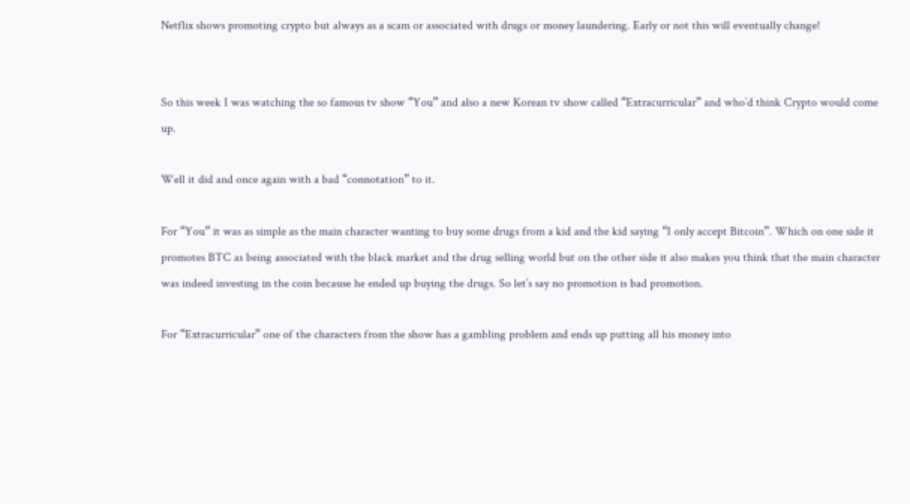Netflix shows promoting crypto but always as a scam or associated with drugs or money laundering. Early or not this will eventually change!


So this week I was watching the so famous tv show “You” and also a new Korean tv show called “Extracurricular” and who’d think Crypto would come up.

Well it did and once again with a bad “connotation” to it.

For “You” it was as simple as the main character wanting to buy some drugs from a kid and the kid saying “I only accept Bitcoin”. Which on one side it promotes BTC as being associated with the black market and the drug selling world but on the other side it also makes you think that the main character was indeed investing in the coin because he ended up buying the drugs. So let’s say no promotion is bad promotion.

For “Extracurricular” one of the characters from the show has a gambling problem and ends up putting all his money into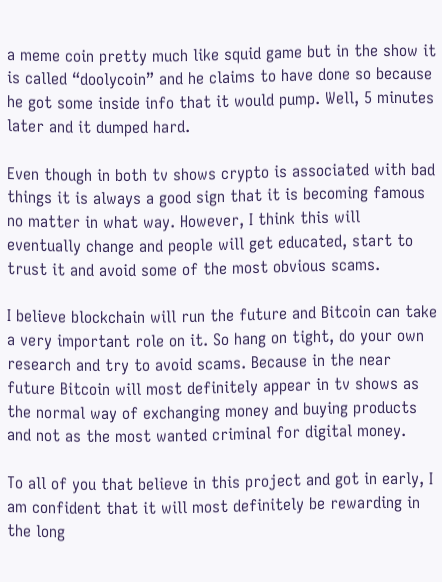a meme coin pretty much like squid game but in the show it is called “doolycoin” and he claims to have done so because he got some inside info that it would pump. Well, 5 minutes later and it dumped hard.

Even though in both tv shows crypto is associated with bad things it is always a good sign that it is becoming famous no matter in what way. However, I think this will eventually change and people will get educated, start to trust it and avoid some of the most obvious scams.

I believe blockchain will run the future and Bitcoin can take a very important role on it. So hang on tight, do your own research and try to avoid scams. Because in the near future Bitcoin will most definitely appear in tv shows as the normal way of exchanging money and buying products and not as the most wanted criminal for digital money.

To all of you that believe in this project and got in early, I am confident that it will most definitely be rewarding in the long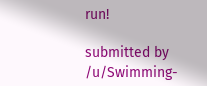run!

submitted by /u/Swimming-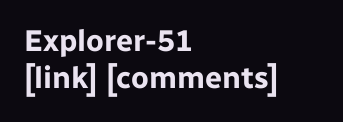Explorer-51
[link] [comments]